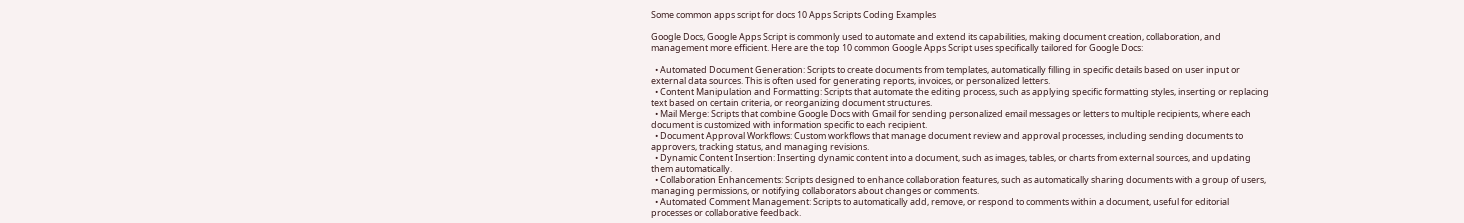Some common apps script for docs 10 Apps Scripts Coding Examples

Google Docs, Google Apps Script is commonly used to automate and extend its capabilities, making document creation, collaboration, and management more efficient. Here are the top 10 common Google Apps Script uses specifically tailored for Google Docs:

  • Automated Document Generation: Scripts to create documents from templates, automatically filling in specific details based on user input or external data sources. This is often used for generating reports, invoices, or personalized letters.
  • Content Manipulation and Formatting: Scripts that automate the editing process, such as applying specific formatting styles, inserting or replacing text based on certain criteria, or reorganizing document structures.
  • Mail Merge: Scripts that combine Google Docs with Gmail for sending personalized email messages or letters to multiple recipients, where each document is customized with information specific to each recipient.
  • Document Approval Workflows: Custom workflows that manage document review and approval processes, including sending documents to approvers, tracking status, and managing revisions.
  • Dynamic Content Insertion: Inserting dynamic content into a document, such as images, tables, or charts from external sources, and updating them automatically.
  • Collaboration Enhancements: Scripts designed to enhance collaboration features, such as automatically sharing documents with a group of users, managing permissions, or notifying collaborators about changes or comments.
  • Automated Comment Management: Scripts to automatically add, remove, or respond to comments within a document, useful for editorial processes or collaborative feedback.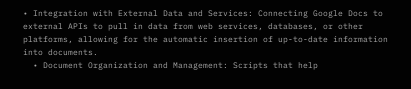• Integration with External Data and Services: Connecting Google Docs to external APIs to pull in data from web services, databases, or other platforms, allowing for the automatic insertion of up-to-date information into documents.
  • Document Organization and Management: Scripts that help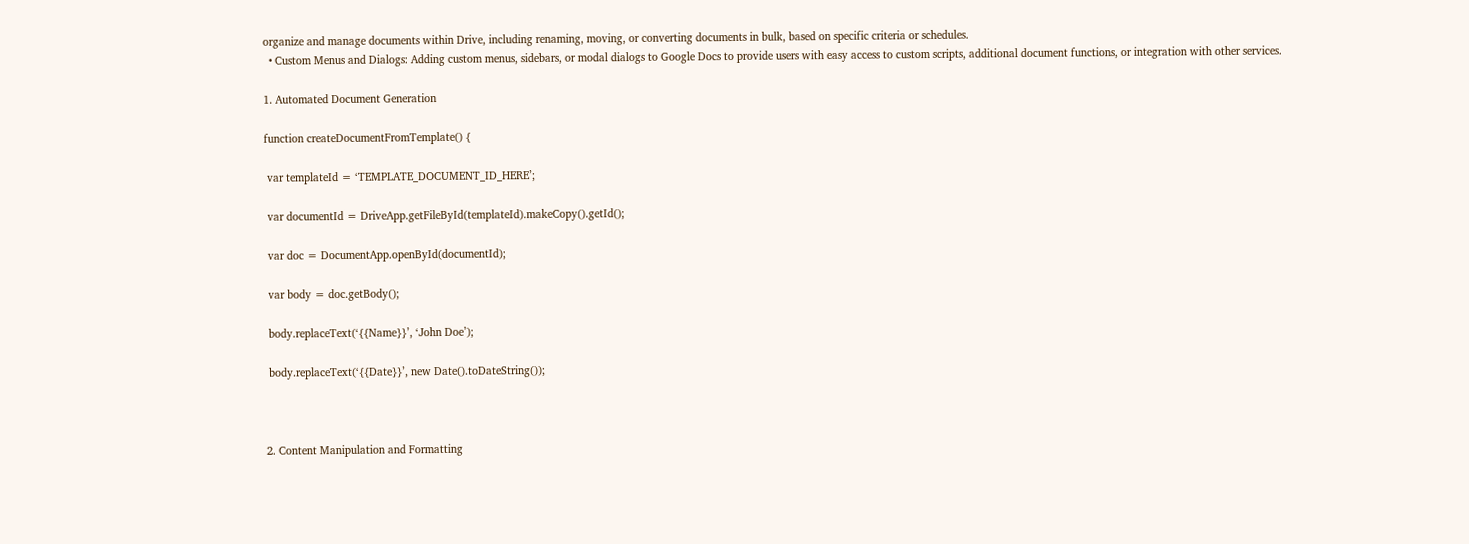organize and manage documents within Drive, including renaming, moving, or converting documents in bulk, based on specific criteria or schedules.
  • Custom Menus and Dialogs: Adding custom menus, sidebars, or modal dialogs to Google Docs to provide users with easy access to custom scripts, additional document functions, or integration with other services.

1. Automated Document Generation

function createDocumentFromTemplate() {

 var templateId = ‘TEMPLATE_DOCUMENT_ID_HERE’;

 var documentId = DriveApp.getFileById(templateId).makeCopy().getId();

 var doc = DocumentApp.openById(documentId);

 var body = doc.getBody();

 body.replaceText(‘{{Name}}’, ‘John Doe’);

 body.replaceText(‘{{Date}}’, new Date().toDateString());



2. Content Manipulation and Formatting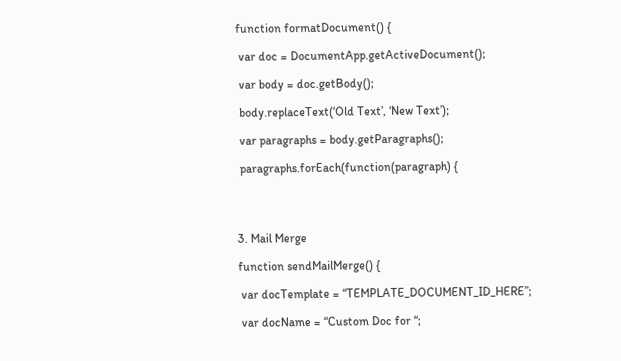function formatDocument() {

 var doc = DocumentApp.getActiveDocument();

 var body = doc.getBody();

 body.replaceText(‘Old Text’, ‘New Text’);

 var paragraphs = body.getParagraphs();

 paragraphs.forEach(function(paragraph) {




3. Mail Merge

function sendMailMerge() {

 var docTemplate = “TEMPLATE_DOCUMENT_ID_HERE”;

 var docName = “Custom Doc for “;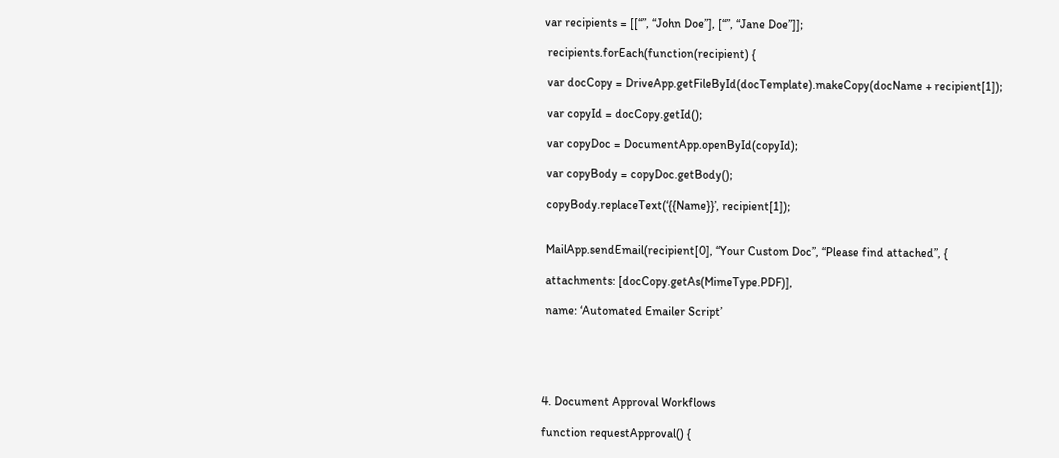var recipients = [[“”, “John Doe”], [“”, “Jane Doe”]];

 recipients.forEach(function(recipient) {

 var docCopy = DriveApp.getFileById(docTemplate).makeCopy(docName + recipient[1]);

 var copyId = docCopy.getId();

 var copyDoc = DocumentApp.openById(copyId);

 var copyBody = copyDoc.getBody();

 copyBody.replaceText(‘{{Name}}’, recipient[1]);


 MailApp.sendEmail(recipient[0], “Your Custom Doc”, “Please find attached”, {

 attachments: [docCopy.getAs(MimeType.PDF)],

 name: ‘Automated Emailer Script’





4. Document Approval Workflows

function requestApproval() {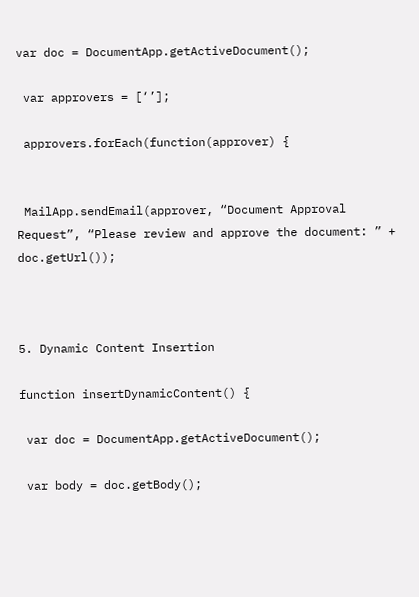var doc = DocumentApp.getActiveDocument();

 var approvers = [‘’];

 approvers.forEach(function(approver) {


 MailApp.sendEmail(approver, “Document Approval Request”, “Please review and approve the document: ” + doc.getUrl());



5. Dynamic Content Insertion

function insertDynamicContent() {

 var doc = DocumentApp.getActiveDocument();

 var body = doc.getBody();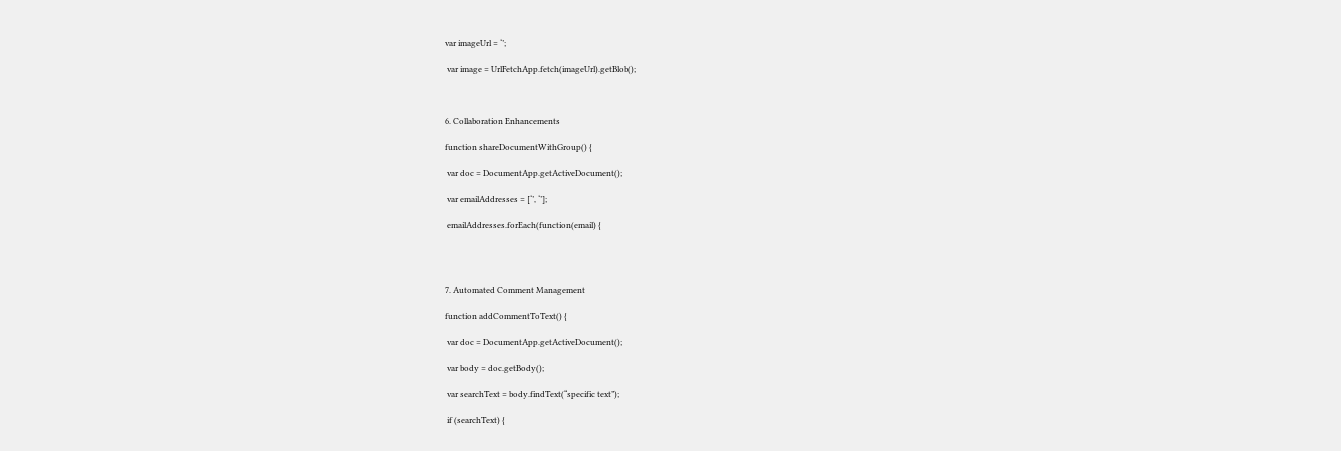var imageUrl = ‘’;

 var image = UrlFetchApp.fetch(imageUrl).getBlob();



6. Collaboration Enhancements

function shareDocumentWithGroup() {

 var doc = DocumentApp.getActiveDocument();

 var emailAddresses = [‘’, ‘’];

 emailAddresses.forEach(function(email) {




7. Automated Comment Management

function addCommentToText() {

 var doc = DocumentApp.getActiveDocument();

 var body = doc.getBody();

 var searchText = body.findText(“specific text”);

 if (searchText) {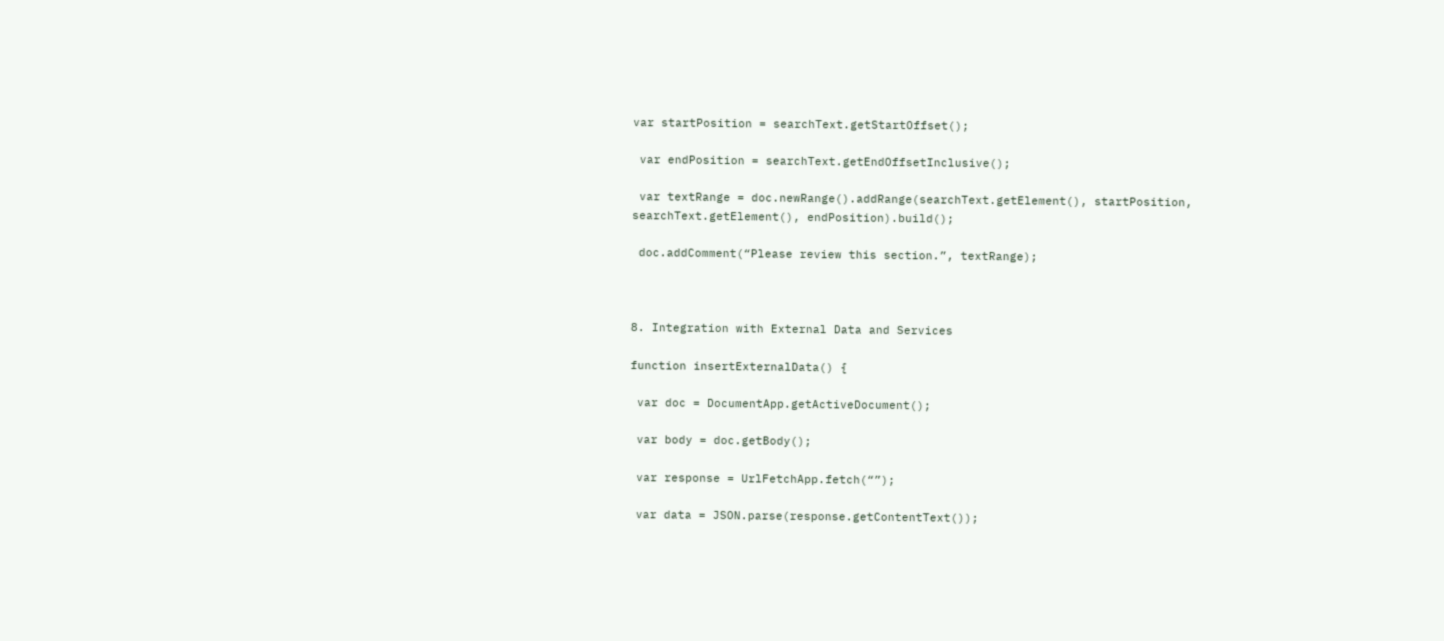var startPosition = searchText.getStartOffset();

 var endPosition = searchText.getEndOffsetInclusive();

 var textRange = doc.newRange().addRange(searchText.getElement(), startPosition, searchText.getElement(), endPosition).build();

 doc.addComment(“Please review this section.”, textRange);



8. Integration with External Data and Services

function insertExternalData() {

 var doc = DocumentApp.getActiveDocument();

 var body = doc.getBody();

 var response = UrlFetchApp.fetch(“”);

 var data = JSON.parse(response.getContentText());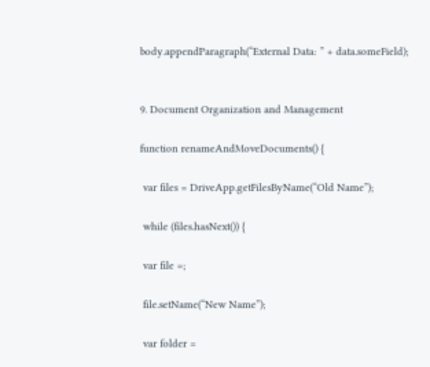body.appendParagraph(“External Data: ” + data.someField);


9. Document Organization and Management

function renameAndMoveDocuments() {

 var files = DriveApp.getFilesByName(“Old Name”);

 while (files.hasNext()) {

 var file =;

 file.setName(“New Name”);

 var folder =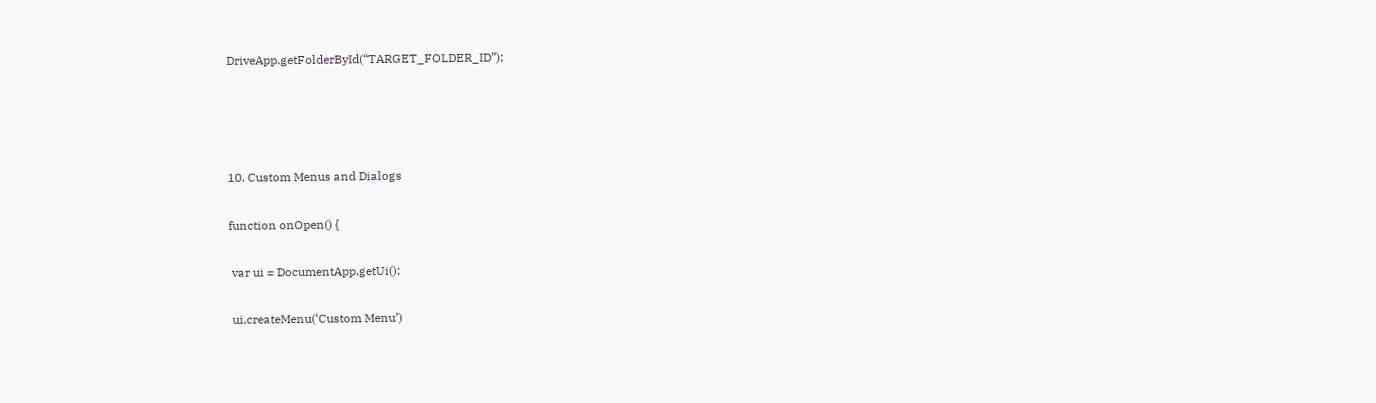DriveApp.getFolderById(“TARGET_FOLDER_ID”);




10. Custom Menus and Dialogs

function onOpen() {

 var ui = DocumentApp.getUi();

 ui.createMenu(‘Custom Menu’)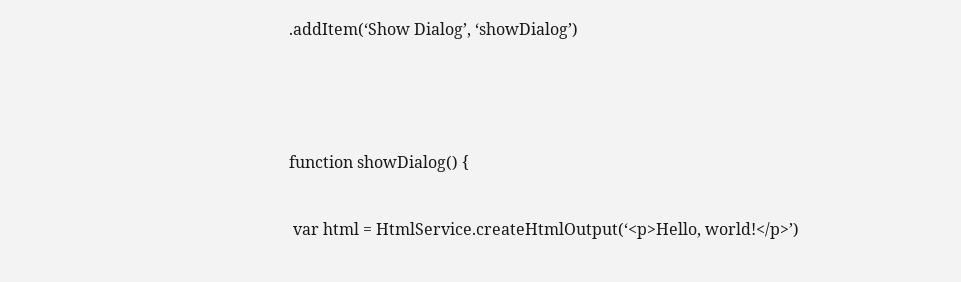.addItem(‘Show Dialog’, ‘showDialog’)



function showDialog() {

 var html = HtmlService.createHtmlOutput(‘<p>Hello, world!</p>’)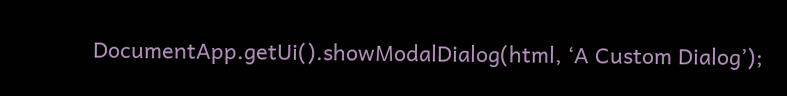DocumentApp.getUi().showModalDialog(html, ‘A Custom Dialog’);